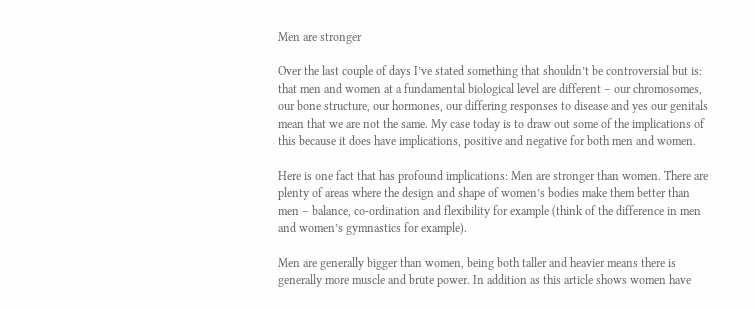Men are stronger

Over the last couple of days I’ve stated something that shouldn’t be controversial but is: that men and women at a fundamental biological level are different – our chromosomes, our bone structure, our hormones, our differing responses to disease and yes our genitals mean that we are not the same. My case today is to draw out some of the implications of this because it does have implications, positive and negative for both men and women.

Here is one fact that has profound implications: Men are stronger than women. There are plenty of areas where the design and shape of women’s bodies make them better than men – balance, co-ordination and flexibility for example (think of the difference in men and women’s gymnastics for example).

Men are generally bigger than women, being both taller and heavier means there is generally more muscle and brute power. In addition as this article shows women have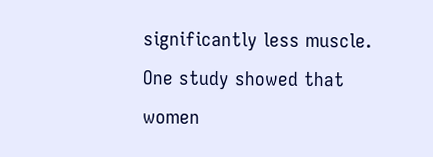significantly less muscle. One study showed that women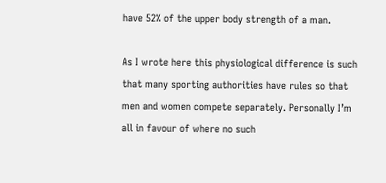have 52% of the upper body strength of a man.

As I wrote here this physiological difference is such that many sporting authorities have rules so that men and women compete separately. Personally I’m all in favour of where no such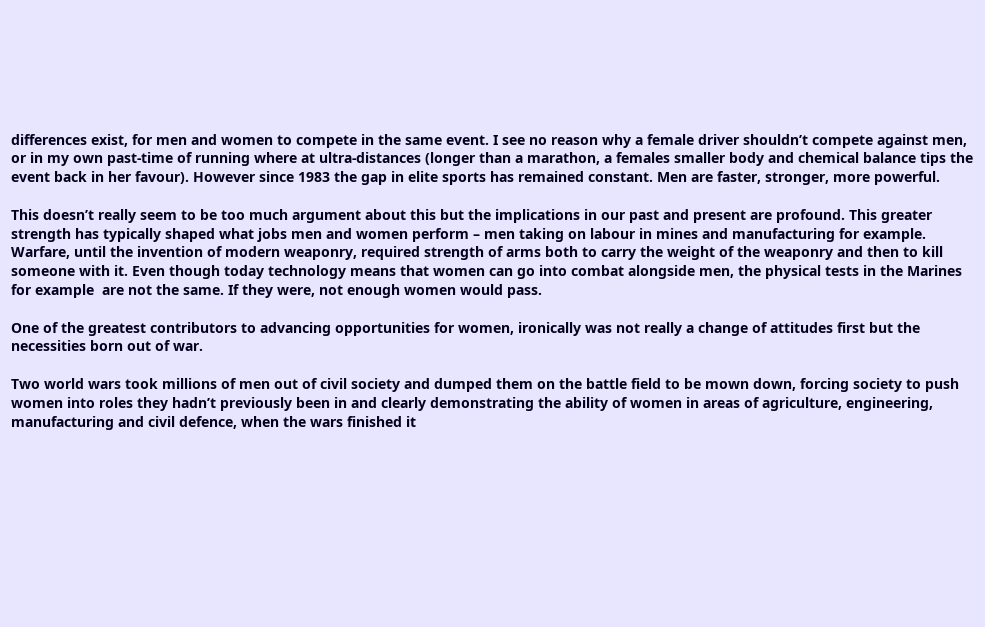differences exist, for men and women to compete in the same event. I see no reason why a female driver shouldn’t compete against men, or in my own past-time of running where at ultra-distances (longer than a marathon, a females smaller body and chemical balance tips the event back in her favour). However since 1983 the gap in elite sports has remained constant. Men are faster, stronger, more powerful.

This doesn’t really seem to be too much argument about this but the implications in our past and present are profound. This greater strength has typically shaped what jobs men and women perform – men taking on labour in mines and manufacturing for example. Warfare, until the invention of modern weaponry, required strength of arms both to carry the weight of the weaponry and then to kill someone with it. Even though today technology means that women can go into combat alongside men, the physical tests in the Marines for example  are not the same. If they were, not enough women would pass.

One of the greatest contributors to advancing opportunities for women, ironically was not really a change of attitudes first but the necessities born out of war.

Two world wars took millions of men out of civil society and dumped them on the battle field to be mown down, forcing society to push women into roles they hadn’t previously been in and clearly demonstrating the ability of women in areas of agriculture, engineering, manufacturing and civil defence, when the wars finished it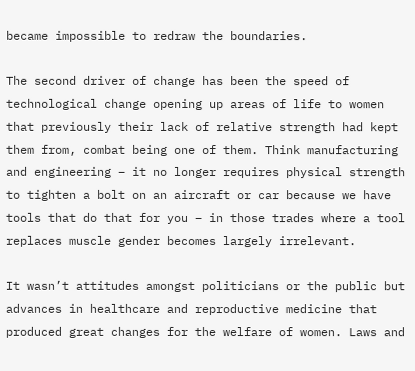became impossible to redraw the boundaries.

The second driver of change has been the speed of technological change opening up areas of life to women that previously their lack of relative strength had kept them from, combat being one of them. Think manufacturing and engineering – it no longer requires physical strength to tighten a bolt on an aircraft or car because we have tools that do that for you – in those trades where a tool replaces muscle gender becomes largely irrelevant.

It wasn’t attitudes amongst politicians or the public but advances in healthcare and reproductive medicine that produced great changes for the welfare of women. Laws and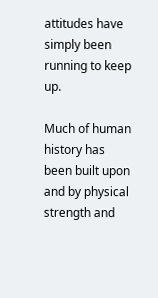attitudes have simply been running to keep up.

Much of human history has been built upon and by physical strength and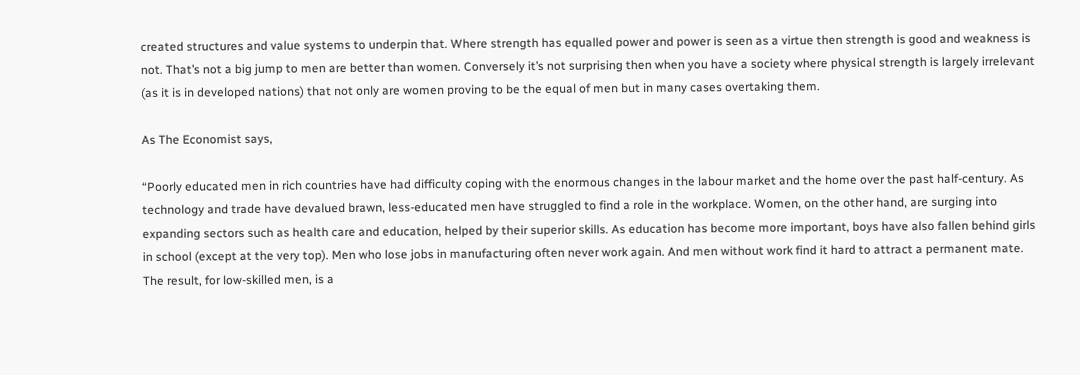created structures and value systems to underpin that. Where strength has equalled power and power is seen as a virtue then strength is good and weakness is not. That’s not a big jump to men are better than women. Conversely it’s not surprising then when you have a society where physical strength is largely irrelevant (as it is in developed nations) that not only are women proving to be the equal of men but in many cases overtaking them.

As The Economist says,

“Poorly educated men in rich countries have had difficulty coping with the enormous changes in the labour market and the home over the past half-century. As technology and trade have devalued brawn, less-educated men have struggled to find a role in the workplace. Women, on the other hand, are surging into expanding sectors such as health care and education, helped by their superior skills. As education has become more important, boys have also fallen behind girls in school (except at the very top). Men who lose jobs in manufacturing often never work again. And men without work find it hard to attract a permanent mate. The result, for low-skilled men, is a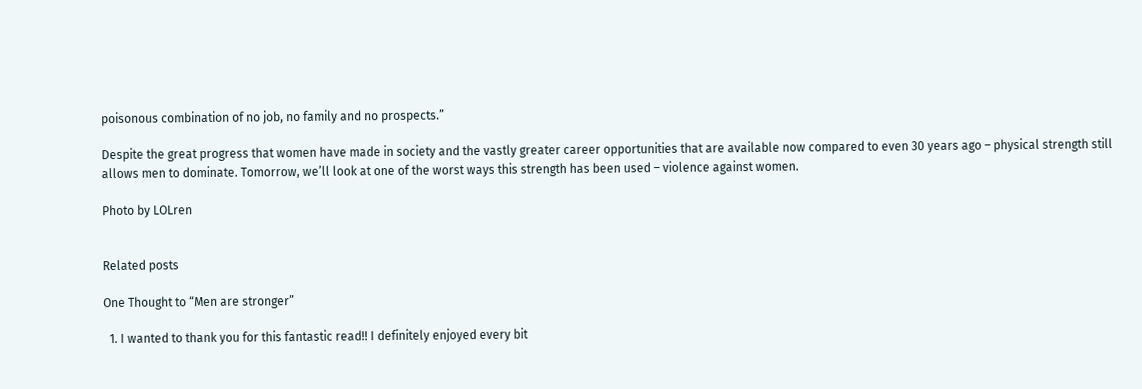poisonous combination of no job, no family and no prospects.”

Despite the great progress that women have made in society and the vastly greater career opportunities that are available now compared to even 30 years ago – physical strength still allows men to dominate. Tomorrow, we’ll look at one of the worst ways this strength has been used – violence against women.

Photo by LOLren


Related posts

One Thought to “Men are stronger”

  1. I wanted to thank you for this fantastic read!! I definitely enjoyed every bit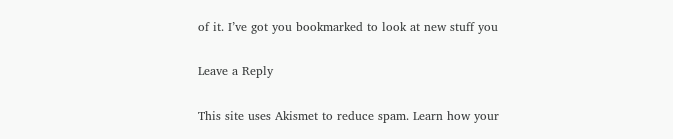of it. I’ve got you bookmarked to look at new stuff you

Leave a Reply

This site uses Akismet to reduce spam. Learn how your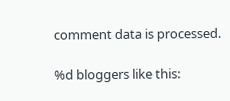comment data is processed.

%d bloggers like this: